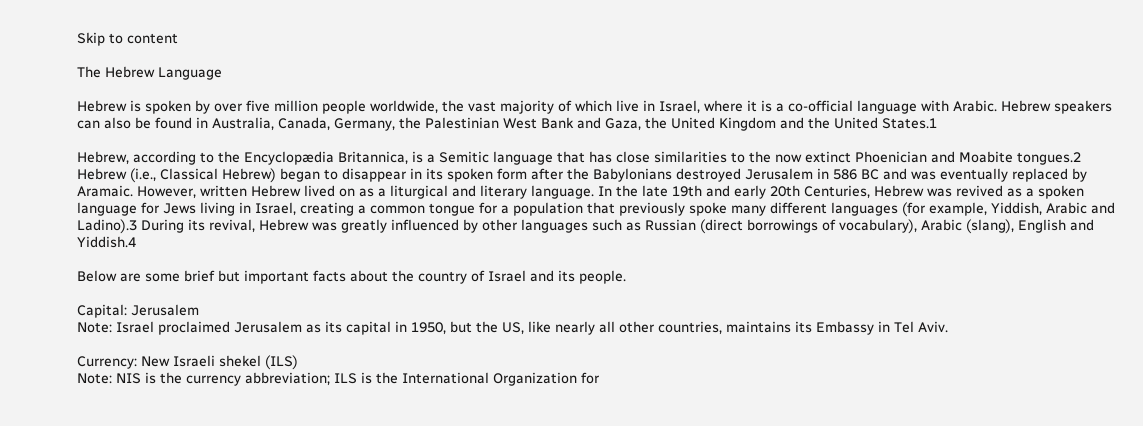Skip to content

The Hebrew Language

Hebrew is spoken by over five million people worldwide, the vast majority of which live in Israel, where it is a co-official language with Arabic. Hebrew speakers can also be found in Australia, Canada, Germany, the Palestinian West Bank and Gaza, the United Kingdom and the United States.1

Hebrew, according to the Encyclopædia Britannica, is a Semitic language that has close similarities to the now extinct Phoenician and Moabite tongues.2 Hebrew (i.e., Classical Hebrew) began to disappear in its spoken form after the Babylonians destroyed Jerusalem in 586 BC and was eventually replaced by Aramaic. However, written Hebrew lived on as a liturgical and literary language. In the late 19th and early 20th Centuries, Hebrew was revived as a spoken language for Jews living in Israel, creating a common tongue for a population that previously spoke many different languages (for example, Yiddish, Arabic and Ladino).3 During its revival, Hebrew was greatly influenced by other languages such as Russian (direct borrowings of vocabulary), Arabic (slang), English and Yiddish.4

Below are some brief but important facts about the country of Israel and its people.

Capital: Jerusalem
Note: Israel proclaimed Jerusalem as its capital in 1950, but the US, like nearly all other countries, maintains its Embassy in Tel Aviv.

Currency: New Israeli shekel (ILS)
Note: NIS is the currency abbreviation; ILS is the International Organization for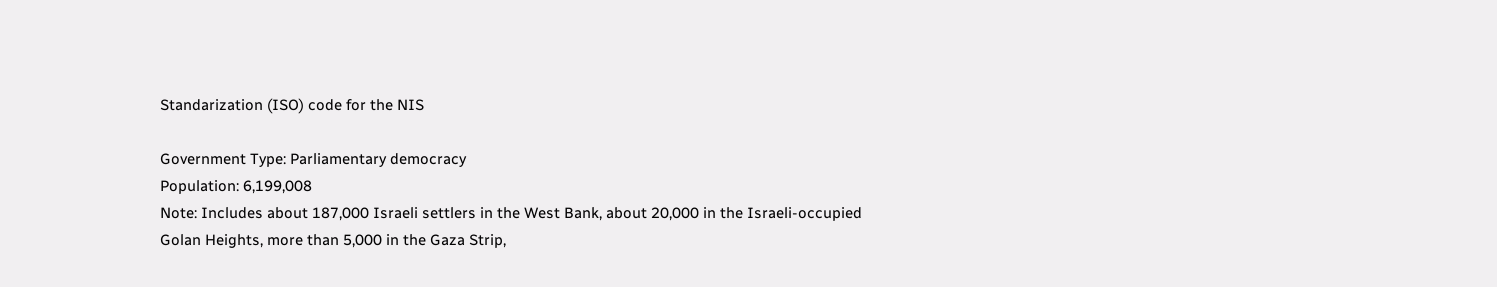Standarization (ISO) code for the NIS

Government Type: Parliamentary democracy
Population: 6,199,008
Note: Includes about 187,000 Israeli settlers in the West Bank, about 20,000 in the Israeli-occupied Golan Heights, more than 5,000 in the Gaza Strip,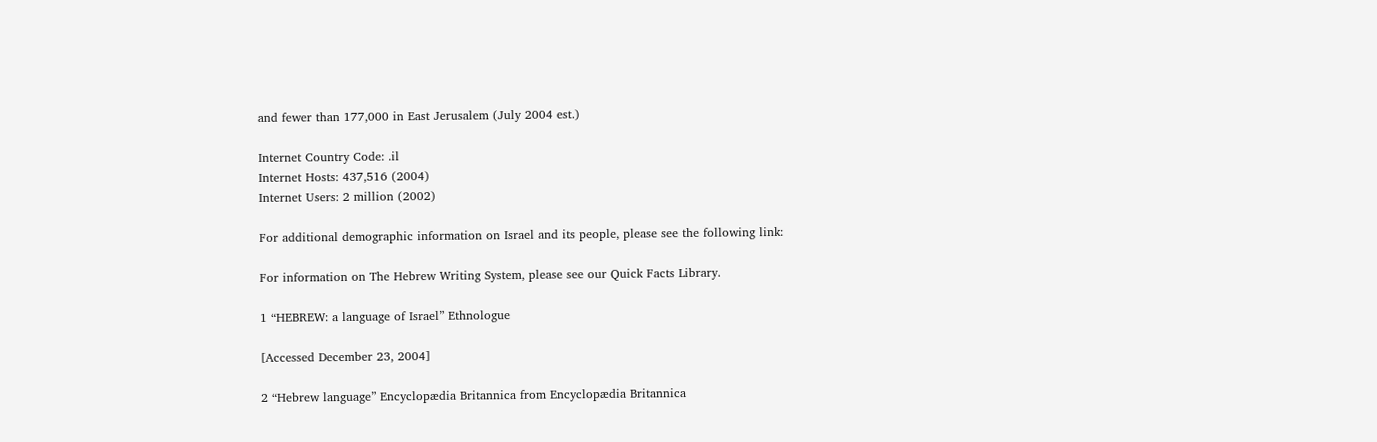and fewer than 177,000 in East Jerusalem (July 2004 est.)

Internet Country Code: .il
Internet Hosts: 437,516 (2004)
Internet Users: 2 million (2002)

For additional demographic information on Israel and its people, please see the following link:

For information on The Hebrew Writing System, please see our Quick Facts Library.

1 “HEBREW: a language of Israel” Ethnologue

[Accessed December 23, 2004]

2 “Hebrew language” Encyclopædia Britannica from Encyclopædia Britannica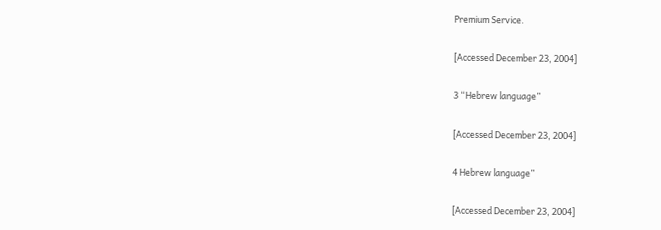Premium Service.

[Accessed December 23, 2004]

3 “Hebrew language”

[Accessed December 23, 2004]

4 Hebrew language”

[Accessed December 23, 2004]